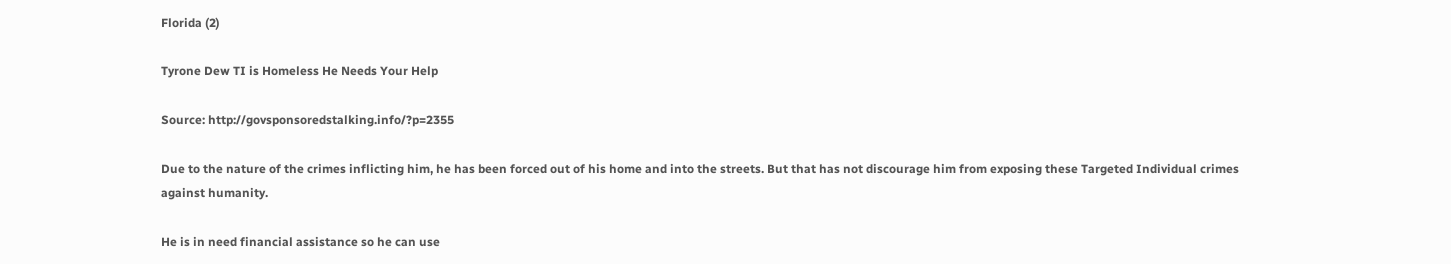Florida (2)

Tyrone Dew TI is Homeless He Needs Your Help

Source: http://govsponsoredstalking.info/?p=2355

Due to the nature of the crimes inflicting him, he has been forced out of his home and into the streets. But that has not discourage him from exposing these Targeted Individual crimes against humanity.

He is in need financial assistance so he can use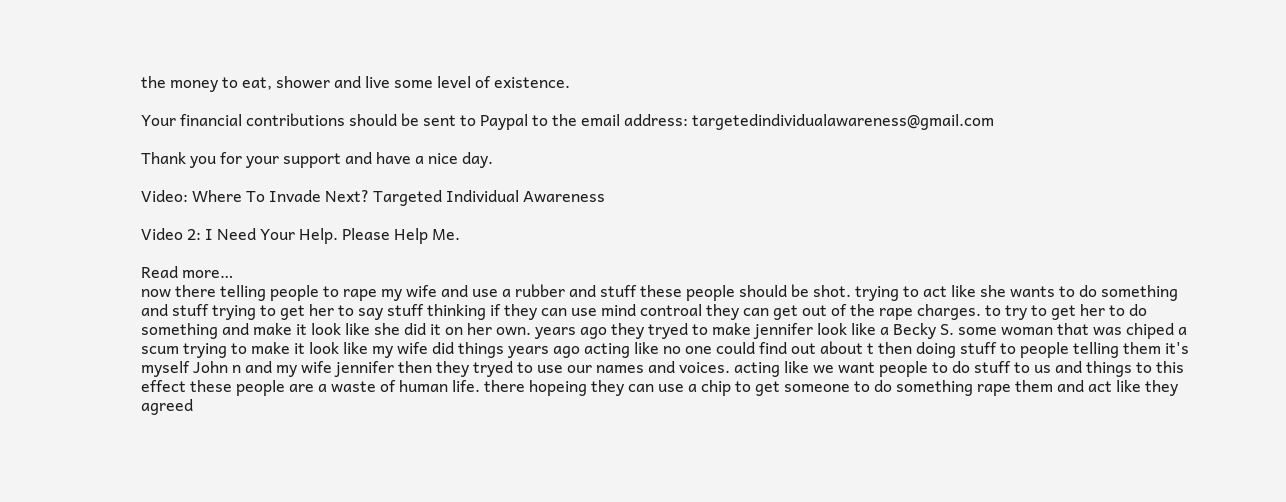the money to eat, shower and live some level of existence.

Your financial contributions should be sent to Paypal to the email address: targetedindividualawareness@gmail.com

Thank you for your support and have a nice day.

Video: Where To Invade Next? Targeted Individual Awareness

Video 2: I Need Your Help. Please Help Me.

Read more…
now there telling people to rape my wife and use a rubber and stuff these people should be shot. trying to act like she wants to do something and stuff trying to get her to say stuff thinking if they can use mind controal they can get out of the rape charges. to try to get her to do something and make it look like she did it on her own. years ago they tryed to make jennifer look like a Becky S. some woman that was chiped a scum trying to make it look like my wife did things years ago acting like no one could find out about t then doing stuff to people telling them it's myself John n and my wife jennifer then they tryed to use our names and voices. acting like we want people to do stuff to us and things to this effect these people are a waste of human life. there hopeing they can use a chip to get someone to do something rape them and act like they agreed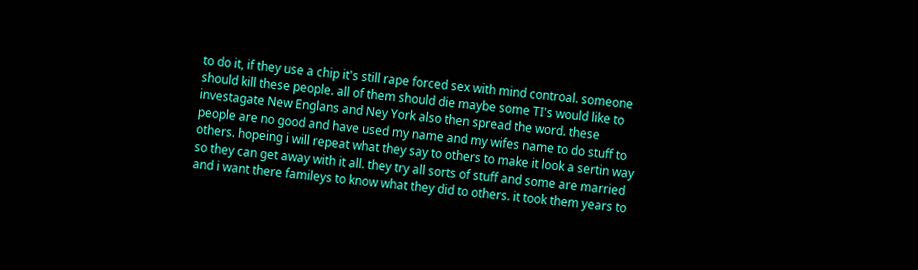to do it, if they use a chip it's still rape forced sex with mind controal. someone should kill these people. all of them should die maybe some TI's would like to investagate New Englans and Ney York also then spread the word. these people are no good and have used my name and my wifes name to do stuff to others. hopeing i will repeat what they say to others to make it look a sertin way so they can get away with it all. they try all sorts of stuff and some are married and i want there famileys to know what they did to others. it took them years to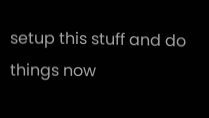setup this stuff and do things now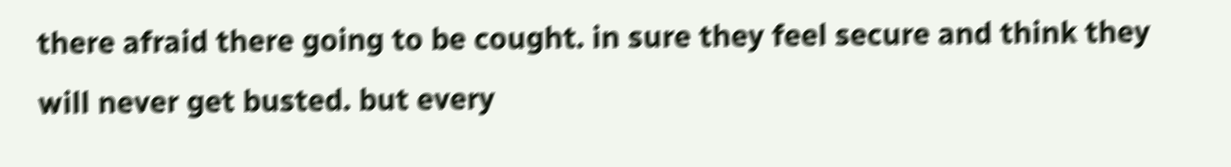there afraid there going to be cought. in sure they feel secure and think they will never get busted. but every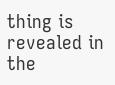thing is revealed in the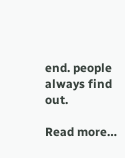end. people always find out.

Read more…